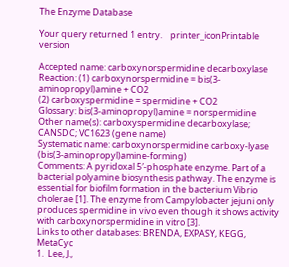The Enzyme Database

Your query returned 1 entry.    printer_iconPrintable version

Accepted name: carboxynorspermidine decarboxylase
Reaction: (1) carboxynorspermidine = bis(3-aminopropyl)amine + CO2
(2) carboxyspermidine = spermidine + CO2
Glossary: bis(3-aminopropyl)amine = norspermidine
Other name(s): carboxyspermidine decarboxylase; CANSDC; VC1623 (gene name)
Systematic name: carboxynorspermidine carboxy-lyase (bis(3-aminopropyl)amine-forming)
Comments: A pyridoxal 5′-phosphate enzyme. Part of a bacterial polyamine biosynthesis pathway. The enzyme is essential for biofilm formation in the bacterium Vibrio cholerae [1]. The enzyme from Campylobacter jejuni only produces spermidine in vivo even though it shows activity with carboxynorspermidine in vitro [3].
Links to other databases: BRENDA, EXPASY, KEGG, MetaCyc
1.  Lee, J.,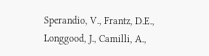Sperandio, V., Frantz, D.E., Longgood, J., Camilli, A.,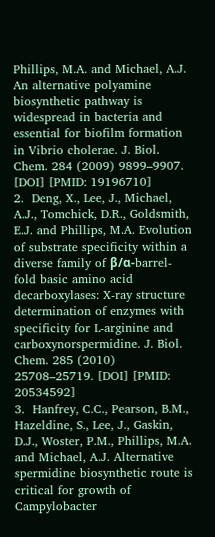Phillips, M.A. and Michael, A.J. An alternative polyamine biosynthetic pathway is widespread in bacteria and essential for biofilm formation in Vibrio cholerae. J. Biol. Chem. 284 (2009) 9899–9907. [DOI] [PMID: 19196710]
2.  Deng, X., Lee, J., Michael, A.J., Tomchick, D.R., Goldsmith, E.J. and Phillips, M.A. Evolution of substrate specificity within a diverse family of β/α-barrel-fold basic amino acid decarboxylases: X-ray structure determination of enzymes with specificity for L-arginine and carboxynorspermidine. J. Biol. Chem. 285 (2010) 25708–25719. [DOI] [PMID: 20534592]
3.  Hanfrey, C.C., Pearson, B.M., Hazeldine, S., Lee, J., Gaskin, D.J., Woster, P.M., Phillips, M.A. and Michael, A.J. Alternative spermidine biosynthetic route is critical for growth of Campylobacter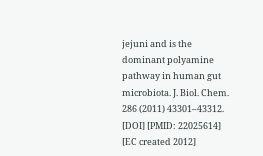jejuni and is the dominant polyamine pathway in human gut microbiota. J. Biol. Chem. 286 (2011) 43301–43312. [DOI] [PMID: 22025614]
[EC created 2012]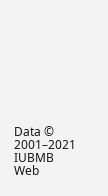Data © 2001–2021 IUBMB
Web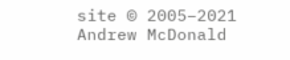site © 2005–2021 Andrew McDonald